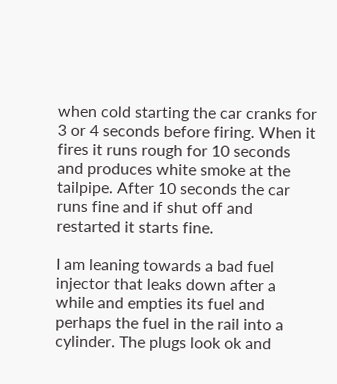when cold starting the car cranks for 3 or 4 seconds before firing. When it fires it runs rough for 10 seconds and produces white smoke at the tailpipe. After 10 seconds the car runs fine and if shut off and restarted it starts fine.

I am leaning towards a bad fuel injector that leaks down after a while and empties its fuel and perhaps the fuel in the rail into a cylinder. The plugs look ok and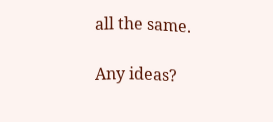all the same.

Any ideas?